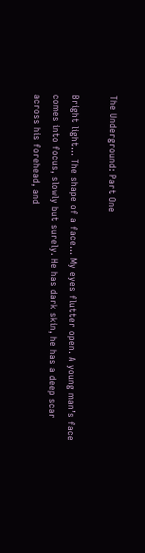The Underground: Part One

Bright light… The shape of a face… My eyes flutter open. A young man’s face comes into focus, slowly but surely. He has dark skin, he has a deep scar across his forehead, and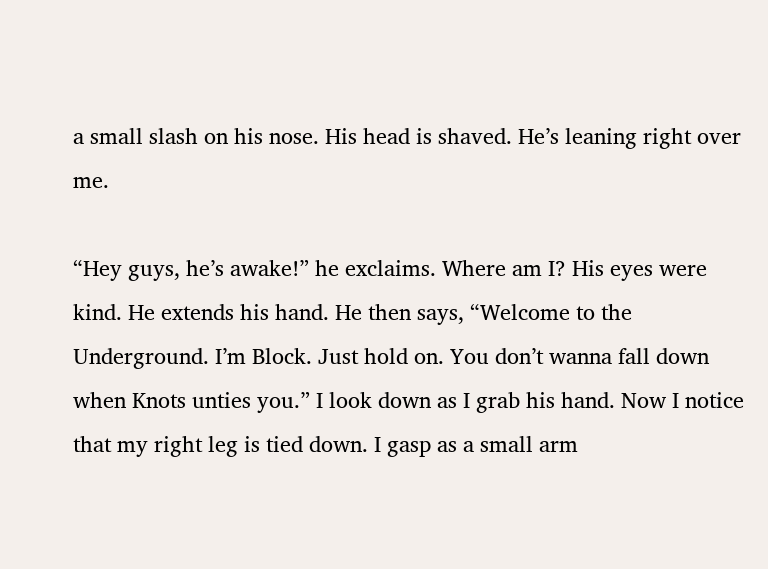a small slash on his nose. His head is shaved. He’s leaning right over me.

“Hey guys, he’s awake!” he exclaims. Where am I? His eyes were kind. He extends his hand. He then says, “Welcome to the Underground. I’m Block. Just hold on. You don’t wanna fall down when Knots unties you.” I look down as I grab his hand. Now I notice that my right leg is tied down. I gasp as a small arm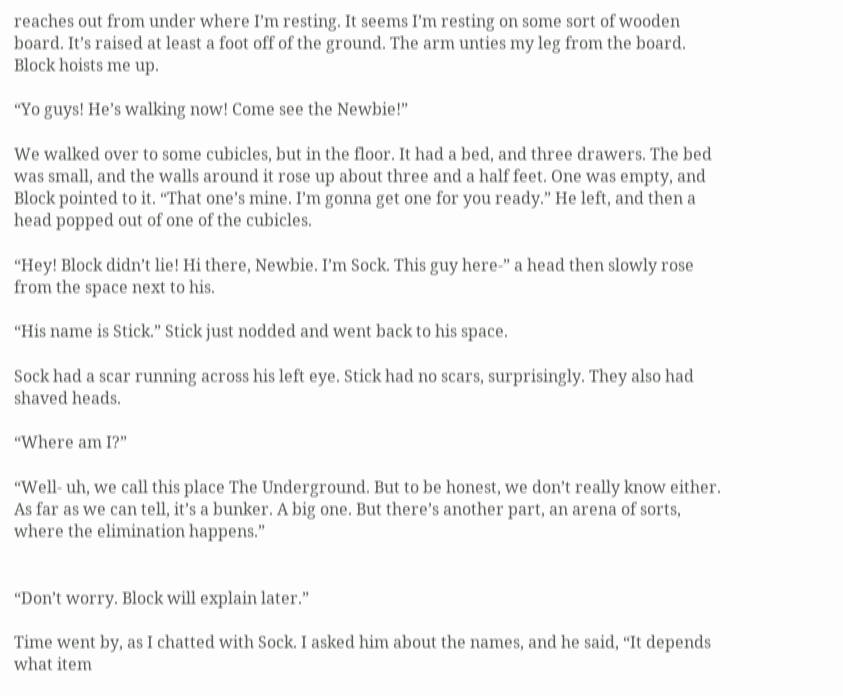reaches out from under where I’m resting. It seems I’m resting on some sort of wooden board. It’s raised at least a foot off of the ground. The arm unties my leg from the board. Block hoists me up.

“Yo guys! He’s walking now! Come see the Newbie!”

We walked over to some cubicles, but in the floor. It had a bed, and three drawers. The bed was small, and the walls around it rose up about three and a half feet. One was empty, and Block pointed to it. “That one’s mine. I’m gonna get one for you ready.” He left, and then a head popped out of one of the cubicles.

“Hey! Block didn’t lie! Hi there, Newbie. I’m Sock. This guy here-” a head then slowly rose from the space next to his.

“His name is Stick.” Stick just nodded and went back to his space.

Sock had a scar running across his left eye. Stick had no scars, surprisingly. They also had shaved heads.

“Where am I?”

“Well- uh, we call this place The Underground. But to be honest, we don’t really know either. As far as we can tell, it’s a bunker. A big one. But there’s another part, an arena of sorts, where the elimination happens.”


“Don’t worry. Block will explain later.”

Time went by, as I chatted with Sock. I asked him about the names, and he said, “It depends what item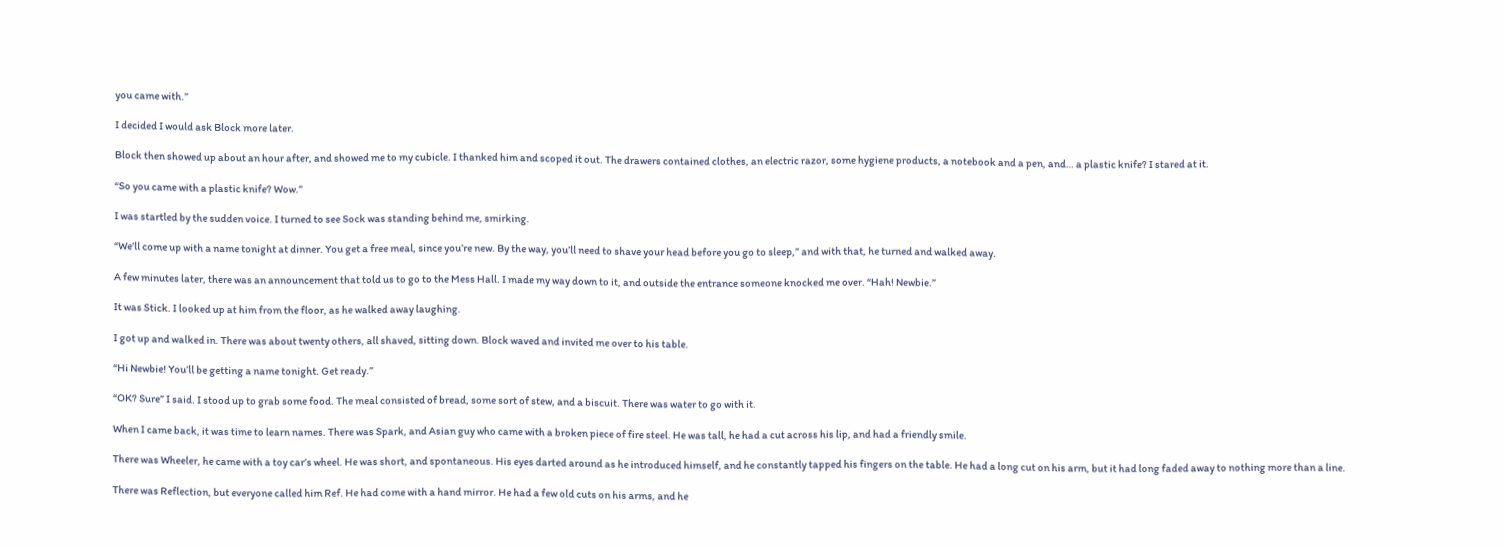you came with.”

I decided I would ask Block more later.

Block then showed up about an hour after, and showed me to my cubicle. I thanked him and scoped it out. The drawers contained clothes, an electric razor, some hygiene products, a notebook and a pen, and… a plastic knife? I stared at it.

“So you came with a plastic knife? Wow.”

I was startled by the sudden voice. I turned to see Sock was standing behind me, smirking.

“We’ll come up with a name tonight at dinner. You get a free meal, since you’re new. By the way, you’ll need to shave your head before you go to sleep,” and with that, he turned and walked away.

A few minutes later, there was an announcement that told us to go to the Mess Hall. I made my way down to it, and outside the entrance someone knocked me over. “Hah! Newbie.”

It was Stick. I looked up at him from the floor, as he walked away laughing.

I got up and walked in. There was about twenty others, all shaved, sitting down. Block waved and invited me over to his table.

“Hi Newbie! You’ll be getting a name tonight. Get ready.”

“OK? Sure” I said. I stood up to grab some food. The meal consisted of bread, some sort of stew, and a biscuit. There was water to go with it.

When I came back, it was time to learn names. There was Spark, and Asian guy who came with a broken piece of fire steel. He was tall, he had a cut across his lip, and had a friendly smile.

There was Wheeler, he came with a toy car’s wheel. He was short, and spontaneous. His eyes darted around as he introduced himself, and he constantly tapped his fingers on the table. He had a long cut on his arm, but it had long faded away to nothing more than a line.

There was Reflection, but everyone called him Ref. He had come with a hand mirror. He had a few old cuts on his arms, and he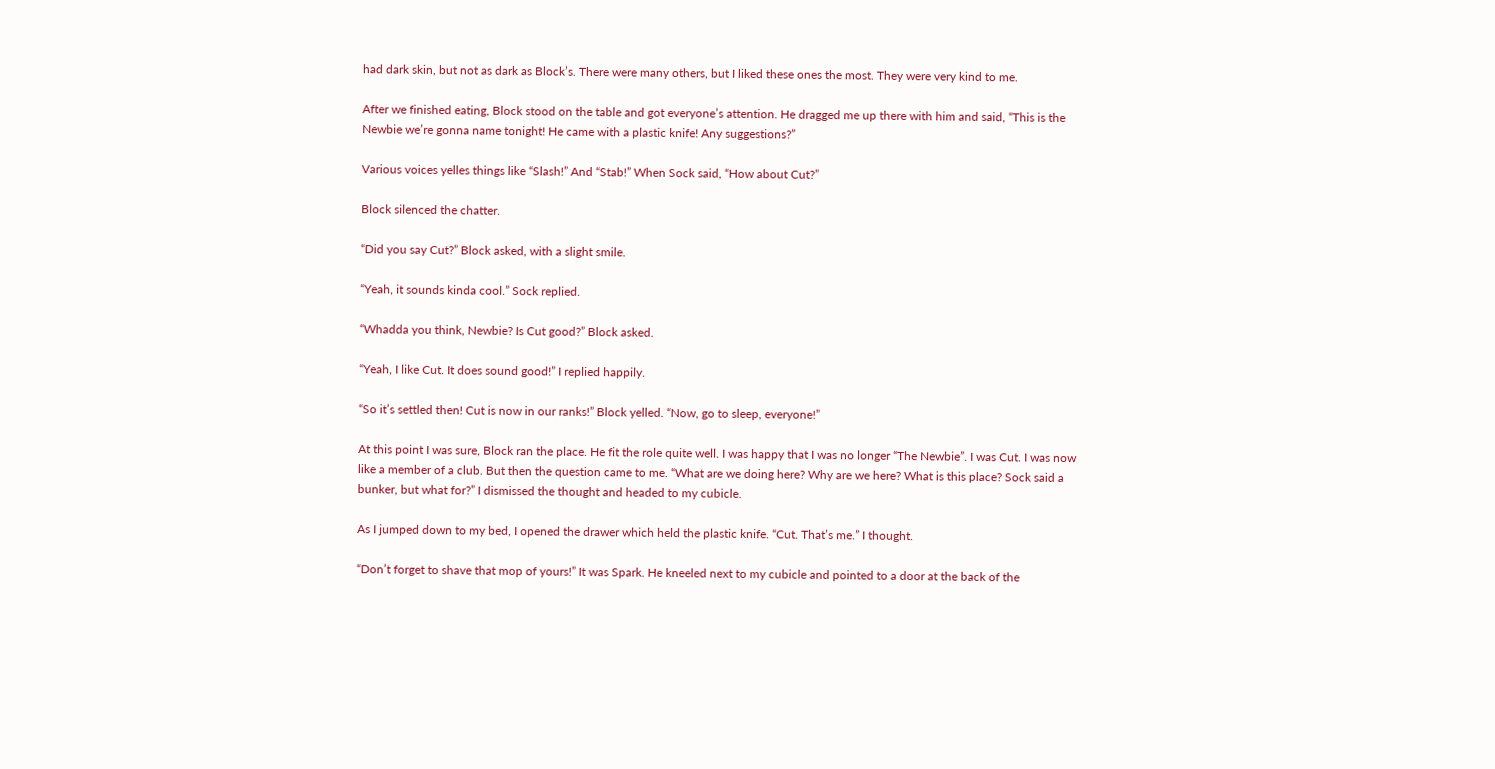had dark skin, but not as dark as Block’s. There were many others, but I liked these ones the most. They were very kind to me.

After we finished eating, Block stood on the table and got everyone’s attention. He dragged me up there with him and said, “This is the Newbie we’re gonna name tonight! He came with a plastic knife! Any suggestions?”

Various voices yelles things like “Slash!” And “Stab!” When Sock said, “How about Cut?”

Block silenced the chatter.

“Did you say Cut?” Block asked, with a slight smile.

“Yeah, it sounds kinda cool.” Sock replied.

“Whadda you think, Newbie? Is Cut good?” Block asked.

“Yeah, I like Cut. It does sound good!” I replied happily.

“So it’s settled then! Cut is now in our ranks!” Block yelled. “Now, go to sleep, everyone!”

At this point I was sure, Block ran the place. He fit the role quite well. I was happy that I was no longer “The Newbie”. I was Cut. I was now like a member of a club. But then the question came to me. “What are we doing here? Why are we here? What is this place? Sock said a bunker, but what for?” I dismissed the thought and headed to my cubicle.

As I jumped down to my bed, I opened the drawer which held the plastic knife. “Cut. That’s me.” I thought.

“Don’t forget to shave that mop of yours!” It was Spark. He kneeled next to my cubicle and pointed to a door at the back of the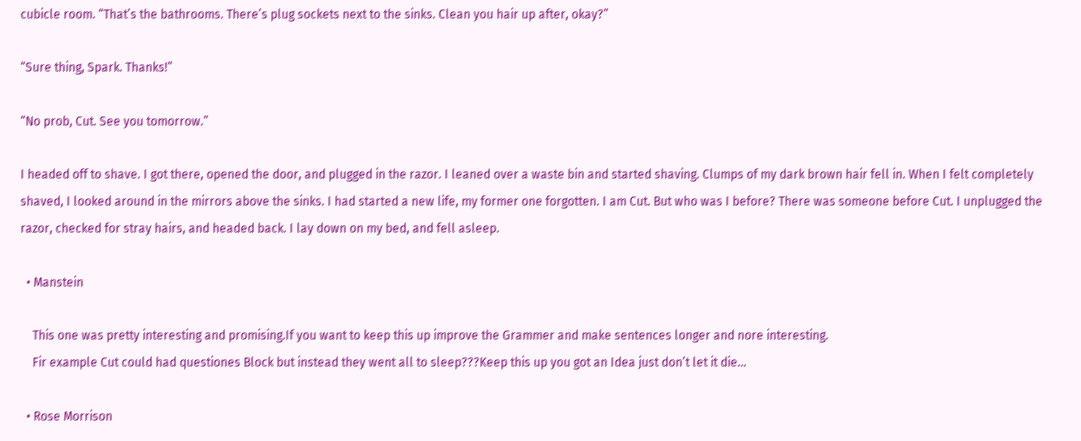cubicle room. “That’s the bathrooms. There’s plug sockets next to the sinks. Clean you hair up after, okay?”

“Sure thing, Spark. Thanks!”

“No prob, Cut. See you tomorrow.”

I headed off to shave. I got there, opened the door, and plugged in the razor. I leaned over a waste bin and started shaving. Clumps of my dark brown hair fell in. When I felt completely shaved, I looked around in the mirrors above the sinks. I had started a new life, my former one forgotten. I am Cut. But who was I before? There was someone before Cut. I unplugged the razor, checked for stray hairs, and headed back. I lay down on my bed, and fell asleep.

  • Manstein

    This one was pretty interesting and promising.If you want to keep this up improve the Grammer and make sentences longer and nore interesting.
    Fir example Cut could had questiones Block but instead they went all to sleep???Keep this up you got an Idea just don’t let it die…

  • Rose Morrison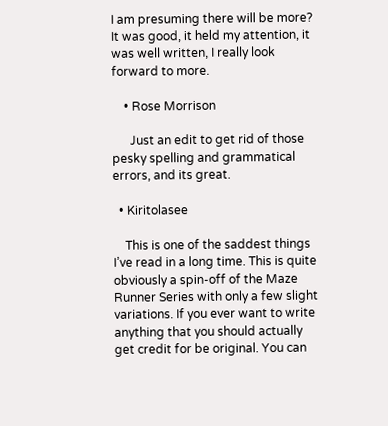I am presuming there will be more? It was good, it held my attention, it was well written, I really look forward to more.

    • Rose Morrison

      Just an edit to get rid of those pesky spelling and grammatical errors, and its great.

  • Kiritolasee

    This is one of the saddest things I’ve read in a long time. This is quite obviously a spin-off of the Maze Runner Series with only a few slight variations. If you ever want to write anything that you should actually get credit for be original. You can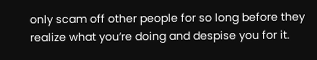only scam off other people for so long before they realize what you’re doing and despise you for it.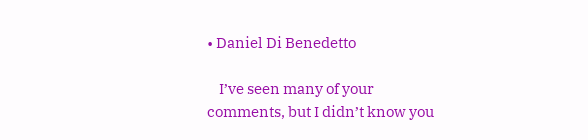• Daniel Di Benedetto

    I’ve seen many of your comments, but I didn’t know you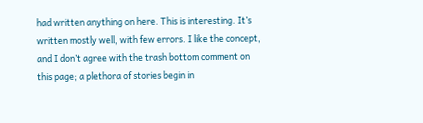had written anything on here. This is interesting. It’s written mostly well, with few errors. I like the concept, and I don’t agree with the trash bottom comment on this page; a plethora of stories begin in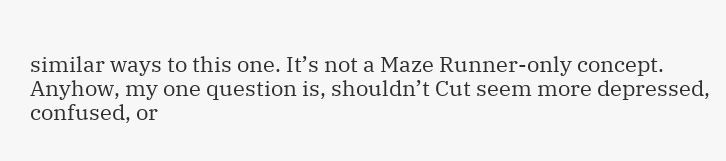similar ways to this one. It’s not a Maze Runner-only concept. Anyhow, my one question is, shouldn’t Cut seem more depressed, confused, or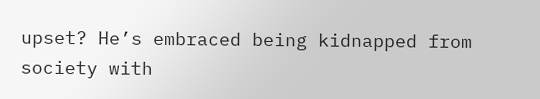upset? He’s embraced being kidnapped from society with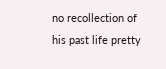no recollection of his past life pretty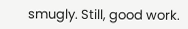smugly. Still, good work.